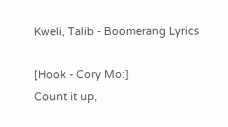Kweli, Talib - Boomerang Lyrics

[Hook - Cory Mo:]
Count it up,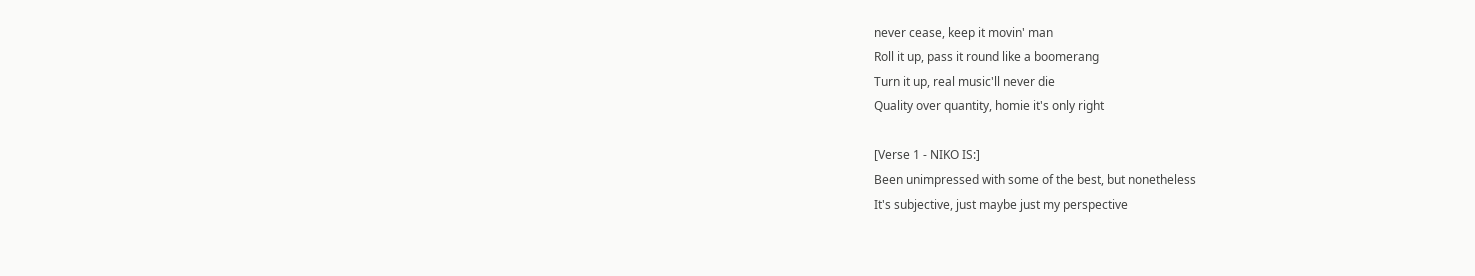never cease, keep it movin' man
Roll it up, pass it round like a boomerang
Turn it up, real music'll never die
Quality over quantity, homie it's only right

[Verse 1 - NIKO IS:]
Been unimpressed with some of the best, but nonetheless
It's subjective, just maybe just my perspective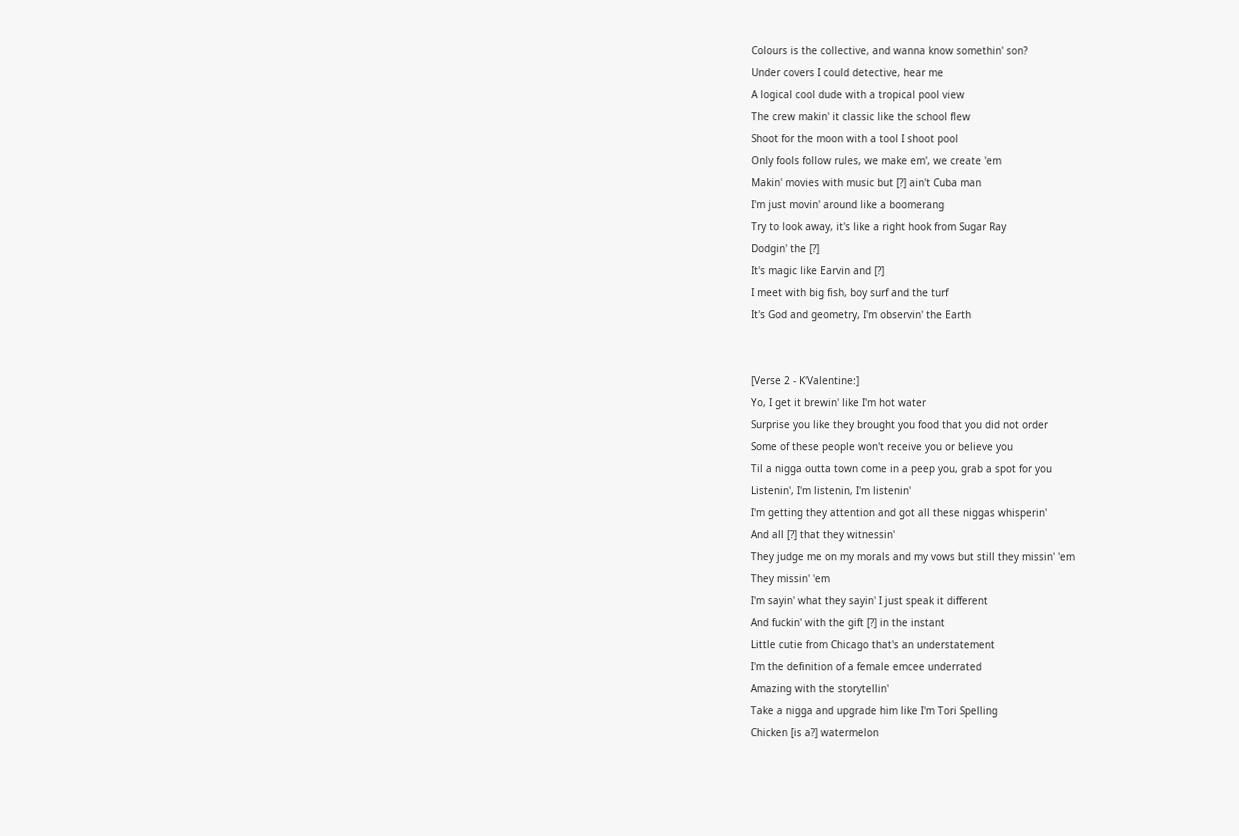Colours is the collective, and wanna know somethin' son?
Under covers I could detective, hear me
A logical cool dude with a tropical pool view
The crew makin' it classic like the school flew
Shoot for the moon with a tool I shoot pool
Only fools follow rules, we make em', we create 'em
Makin' movies with music but [?] ain't Cuba man
I'm just movin' around like a boomerang
Try to look away, it's like a right hook from Sugar Ray
Dodgin' the [?]
It's magic like Earvin and [?]
I meet with big fish, boy surf and the turf
It's God and geometry, I'm observin' the Earth


[Verse 2 - K'Valentine:]
Yo, I get it brewin' like I'm hot water
Surprise you like they brought you food that you did not order
Some of these people won't receive you or believe you
Til a nigga outta town come in a peep you, grab a spot for you
Listenin', I'm listenin, I'm listenin'
I'm getting they attention and got all these niggas whisperin'
And all [?] that they witnessin'
They judge me on my morals and my vows but still they missin' 'em
They missin' 'em
I'm sayin' what they sayin' I just speak it different
And fuckin' with the gift [?] in the instant
Little cutie from Chicago that's an understatement
I'm the definition of a female emcee underrated
Amazing with the storytellin'
Take a nigga and upgrade him like I'm Tori Spelling
Chicken [is a?] watermelon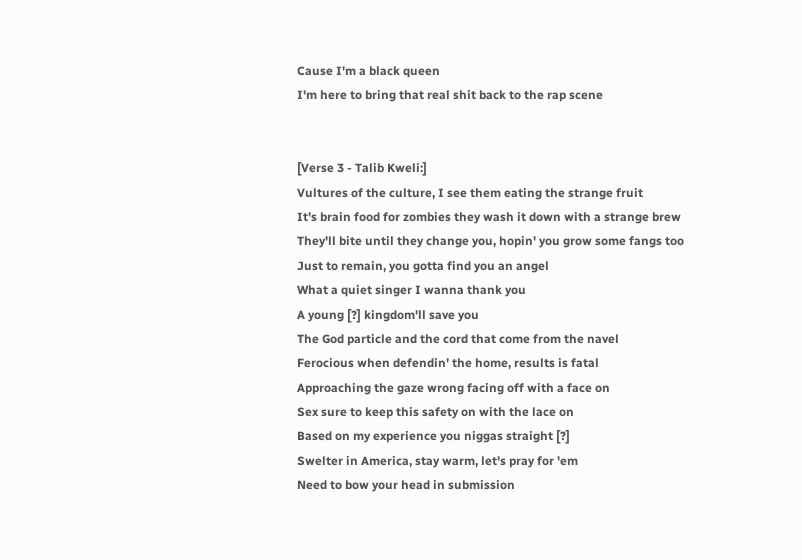Cause I'm a black queen
I'm here to bring that real shit back to the rap scene


[Verse 3 - Talib Kweli:]
Vultures of the culture, I see them eating the strange fruit
It's brain food for zombies they wash it down with a strange brew
They'll bite until they change you, hopin' you grow some fangs too
Just to remain, you gotta find you an angel
What a quiet singer I wanna thank you
A young [?] kingdom'll save you
The God particle and the cord that come from the navel
Ferocious when defendin' the home, results is fatal
Approaching the gaze wrong facing off with a face on
Sex sure to keep this safety on with the lace on
Based on my experience you niggas straight [?]
Swelter in America, stay warm, let's pray for 'em
Need to bow your head in submission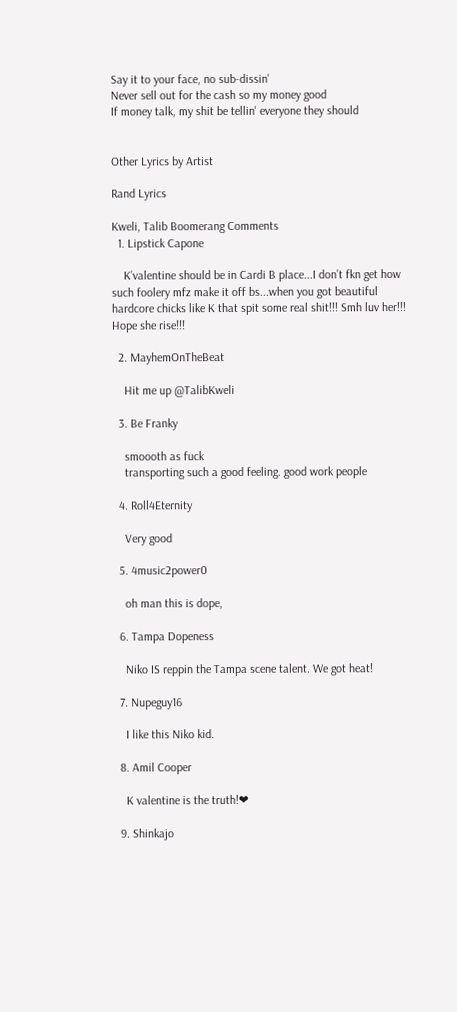Say it to your face, no sub-dissin'
Never sell out for the cash so my money good
If money talk, my shit be tellin' everyone they should


Other Lyrics by Artist

Rand Lyrics

Kweli, Talib Boomerang Comments
  1. Lipstick Capone

    K’valentine should be in Cardi B place...I don’t fkn get how such foolery mfz make it off bs...when you got beautiful hardcore chicks like K that spit some real shit!!! Smh luv her!!! Hope she rise!!!

  2. MayhemOnTheBeat

    Hit me up @TalibKweli

  3. Be Franky

    smoooth as fuck
    transporting such a good feeling. good work people

  4. Roll4Eternity

    Very good

  5. 4music2power0

    oh man this is dope,

  6. Tampa Dopeness

    Niko IS reppin the Tampa scene talent. We got heat!

  7. Nupeguy16

    I like this Niko kid.

  8. Amil Cooper

    K valentine is the truth!❤

  9. Shinkajo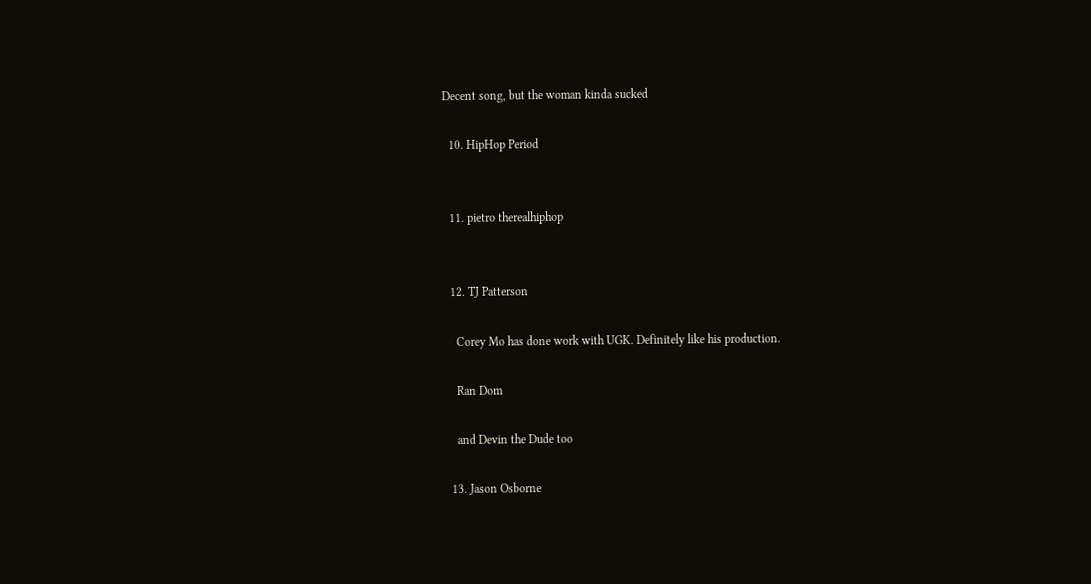Decent song, but the woman kinda sucked

  10. HipHop Period


  11. pietro therealhiphop


  12. TJ Patterson

    Corey Mo has done work with UGK. Definitely like his production.

    Ran Dom

    and Devin the Dude too

  13. Jason Osborne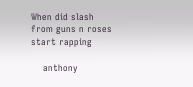When did slash from guns n roses start rapping

    anthony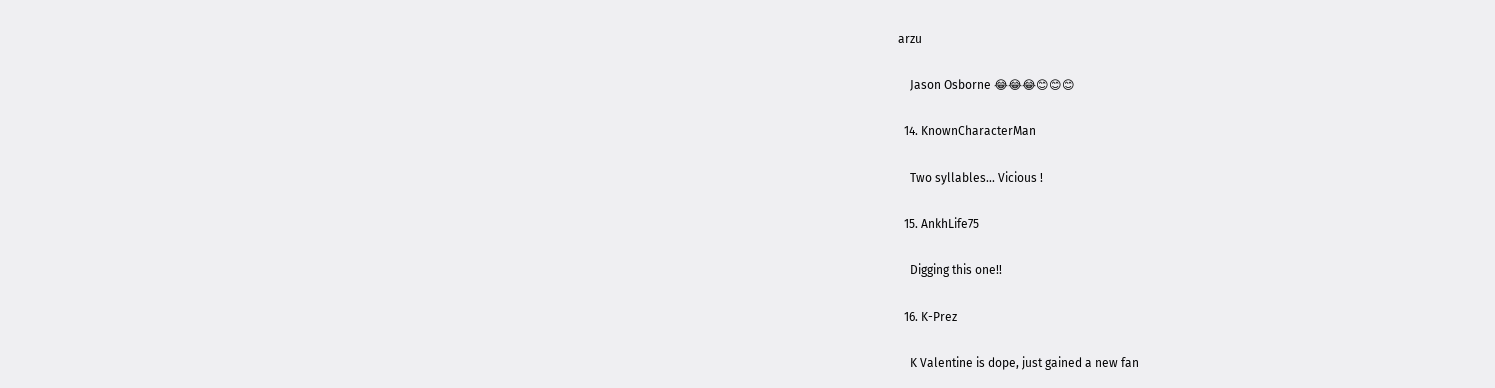arzu

    Jason Osborne 😂😂😂😊😊😊

  14. KnownCharacterMan

    Two syllables... Vicious !

  15. AnkhLife75

    Digging this one!!

  16. K-Prez

    K Valentine is dope, just gained a new fan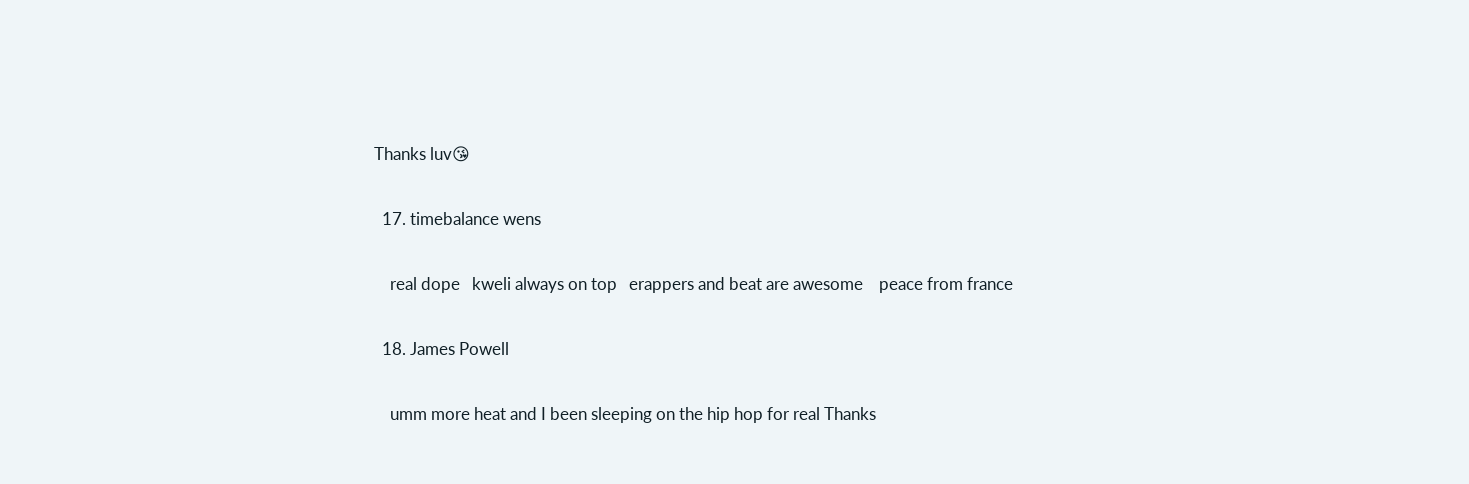Thanks luv😘

  17. timebalance wens

    real dope   kweli always on top   erappers and beat are awesome    peace from france

  18. James Powell

    umm more heat and I been sleeping on the hip hop for real Thanks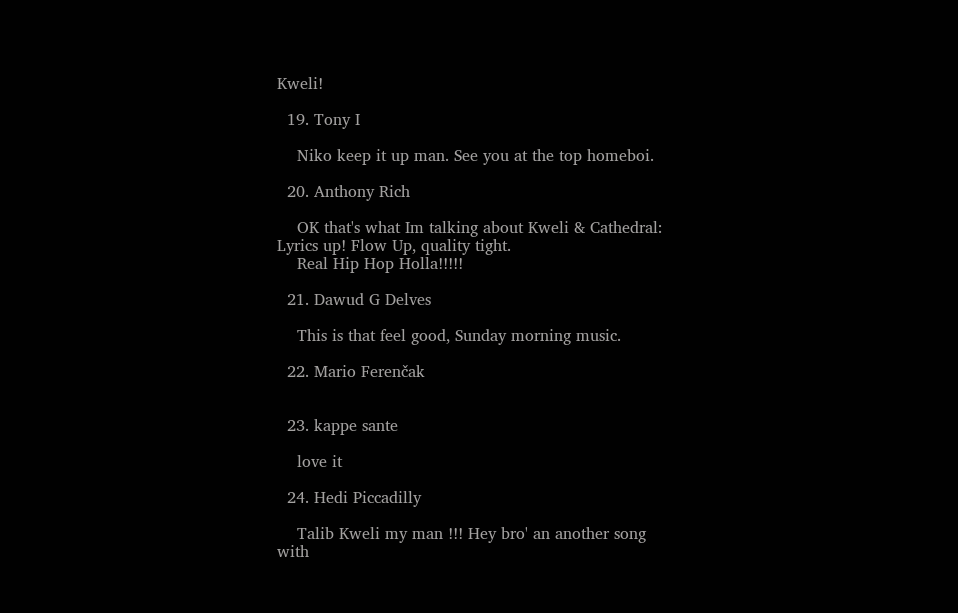Kweli!

  19. Tony I

    Niko keep it up man. See you at the top homeboi.

  20. Anthony Rich

    OK that's what Im talking about Kweli & Cathedral: Lyrics up! Flow Up, quality tight.
    Real Hip Hop Holla!!!!!

  21. Dawud G Delves

    This is that feel good, Sunday morning music.

  22. Mario Ferenčak


  23. kappe sante

    love it

  24. Hedi Piccadilly

    Talib Kweli my man !!! Hey bro' an another song with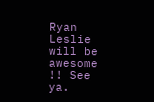Ryan Leslie will be awesome !! See ya.